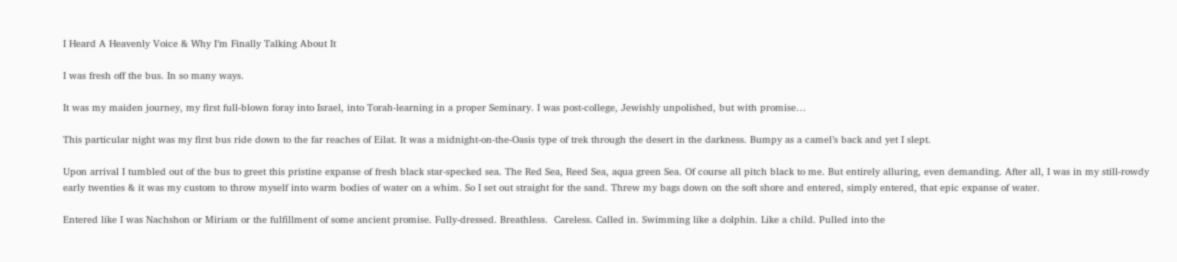I Heard A Heavenly Voice & Why I’m Finally Talking About It

I was fresh off the bus. In so many ways.

It was my maiden journey, my first full-blown foray into Israel, into Torah-learning in a proper Seminary. I was post-college, Jewishly unpolished, but with promise…

This particular night was my first bus ride down to the far reaches of Eilat. It was a midnight-on-the-Oasis type of trek through the desert in the darkness. Bumpy as a camel’s back and yet I slept.

Upon arrival I tumbled out of the bus to greet this pristine expanse of fresh black star-specked sea. The Red Sea, Reed Sea, aqua green Sea. Of course all pitch black to me. But entirely alluring, even demanding. After all, I was in my still-rowdy early twenties & it was my custom to throw myself into warm bodies of water on a whim. So I set out straight for the sand. Threw my bags down on the soft shore and entered, simply entered, that epic expanse of water.

Entered like I was Nachshon or Miriam or the fulfillment of some ancient promise. Fully-dressed. Breathless.  Careless. Called in. Swimming like a dolphin. Like a child. Pulled into the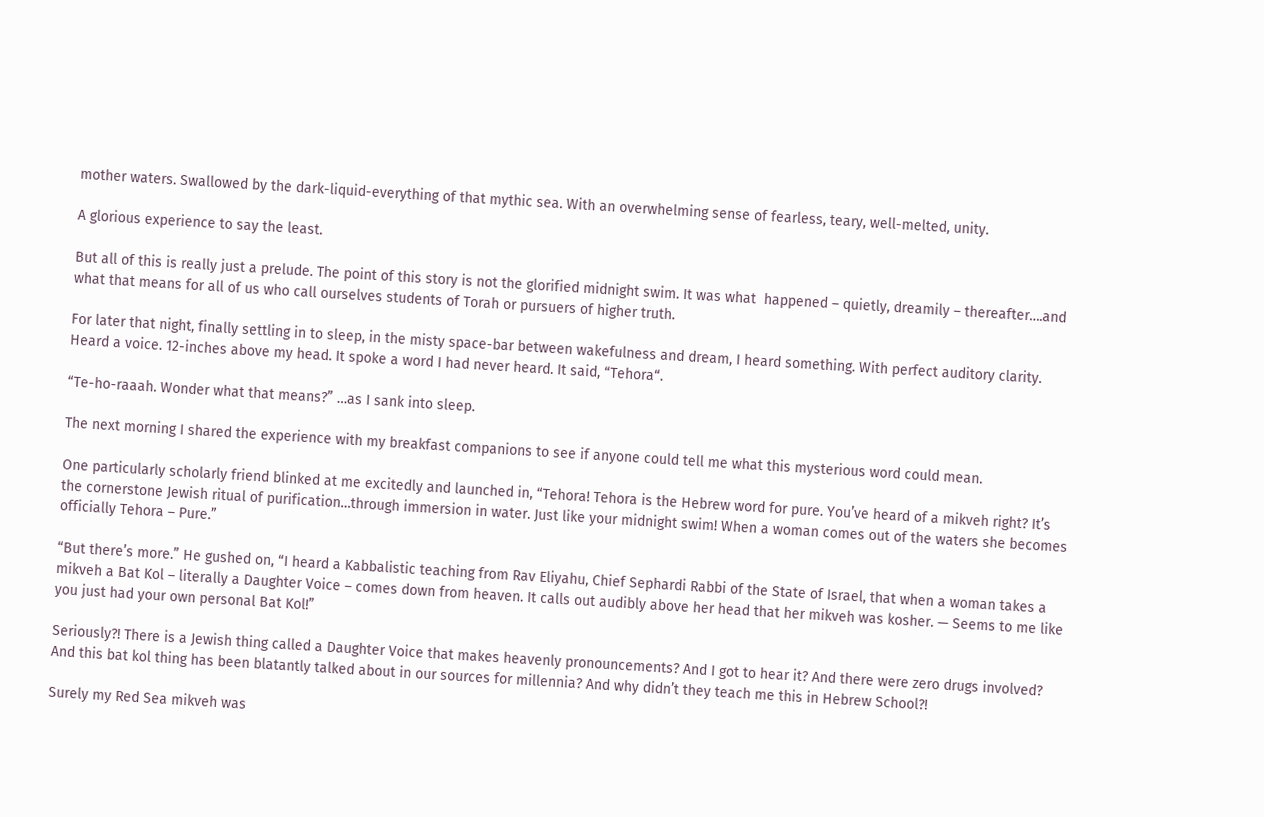mother waters. Swallowed by the dark-liquid-everything of that mythic sea. With an overwhelming sense of fearless, teary, well-melted, unity.

A glorious experience to say the least.

But all of this is really just a prelude. The point of this story is not the glorified midnight swim. It was what  happened – quietly, dreamily – thereafter….and what that means for all of us who call ourselves students of Torah or pursuers of higher truth.

For later that night, finally settling in to sleep, in the misty space-bar between wakefulness and dream, I heard something. With perfect auditory clarity. Heard a voice. 12-inches above my head. It spoke a word I had never heard. It said, “Tehora“.

“Te-ho-raaah. Wonder what that means?” …as I sank into sleep.

The next morning I shared the experience with my breakfast companions to see if anyone could tell me what this mysterious word could mean.

One particularly scholarly friend blinked at me excitedly and launched in, “Tehora! Tehora is the Hebrew word for pure. You’ve heard of a mikveh right? It’s the cornerstone Jewish ritual of purification…through immersion in water. Just like your midnight swim! When a woman comes out of the waters she becomes officially Tehora – Pure.”

“But there’s more.” He gushed on, “I heard a Kabbalistic teaching from Rav Eliyahu, Chief Sephardi Rabbi of the State of Israel, that when a woman takes a mikveh a Bat Kol – literally a Daughter Voice – comes down from heaven. It calls out audibly above her head that her mikveh was kosher. — Seems to me like you just had your own personal Bat Kol!”

Seriously?! There is a Jewish thing called a Daughter Voice that makes heavenly pronouncements? And I got to hear it? And there were zero drugs involved? And this bat kol thing has been blatantly talked about in our sources for millennia? And why didn’t they teach me this in Hebrew School?!

Surely my Red Sea mikveh was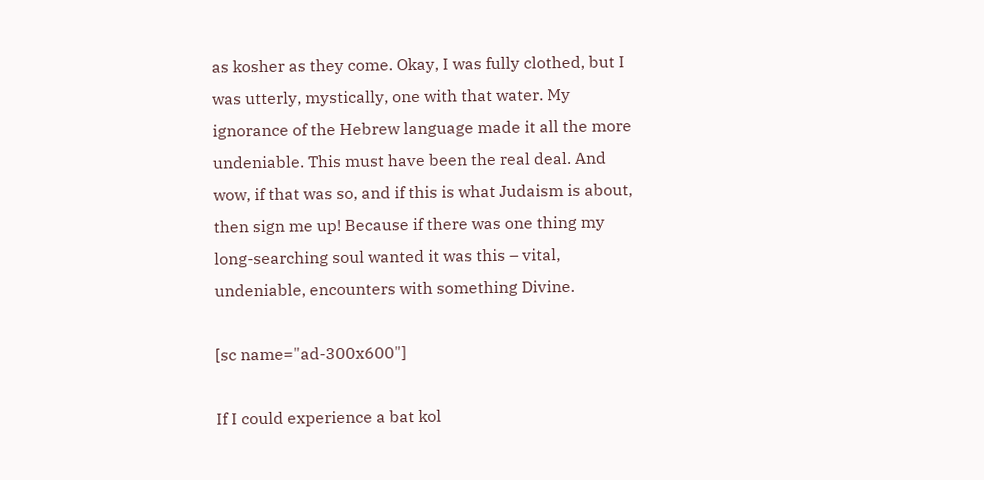as kosher as they come. Okay, I was fully clothed, but I was utterly, mystically, one with that water. My ignorance of the Hebrew language made it all the more undeniable. This must have been the real deal. And wow, if that was so, and if this is what Judaism is about, then sign me up! Because if there was one thing my long-searching soul wanted it was this – vital, undeniable, encounters with something Divine.

[sc name="ad-300x600"]

If I could experience a bat kol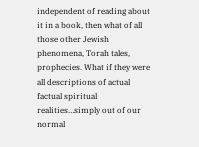independent of reading about it in a book, then what of all those other Jewish phenomena, Torah tales, prophecies. What if they were all descriptions of actual factual spiritual realities…simply out of our normal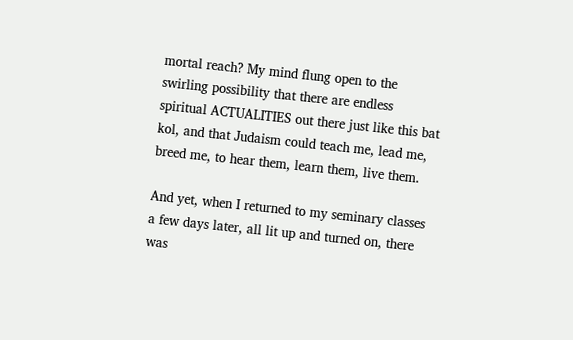mortal reach? My mind flung open to the swirling possibility that there are endless spiritual ACTUALITIES out there just like this bat kol, and that Judaism could teach me, lead me, breed me, to hear them, learn them, live them.

And yet, when I returned to my seminary classes a few days later, all lit up and turned on, there was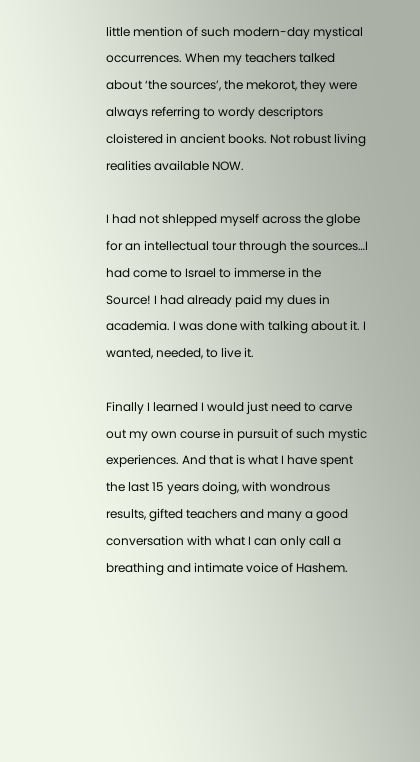little mention of such modern-day mystical occurrences. When my teachers talked about ‘the sources’, the mekorot, they were always referring to wordy descriptors cloistered in ancient books. Not robust living realities available NOW.

I had not shlepped myself across the globe for an intellectual tour through the sources…I had come to Israel to immerse in the Source! I had already paid my dues in academia. I was done with talking about it. I wanted, needed, to live it.

Finally I learned I would just need to carve out my own course in pursuit of such mystic experiences. And that is what I have spent the last 15 years doing, with wondrous results, gifted teachers and many a good conversation with what I can only call a breathing and intimate voice of Hashem.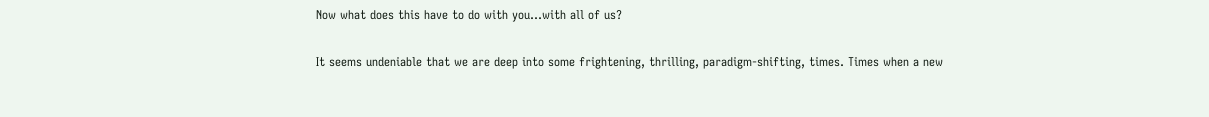Now what does this have to do with you…with all of us?

It seems undeniable that we are deep into some frightening, thrilling, paradigm-shifting, times. Times when a new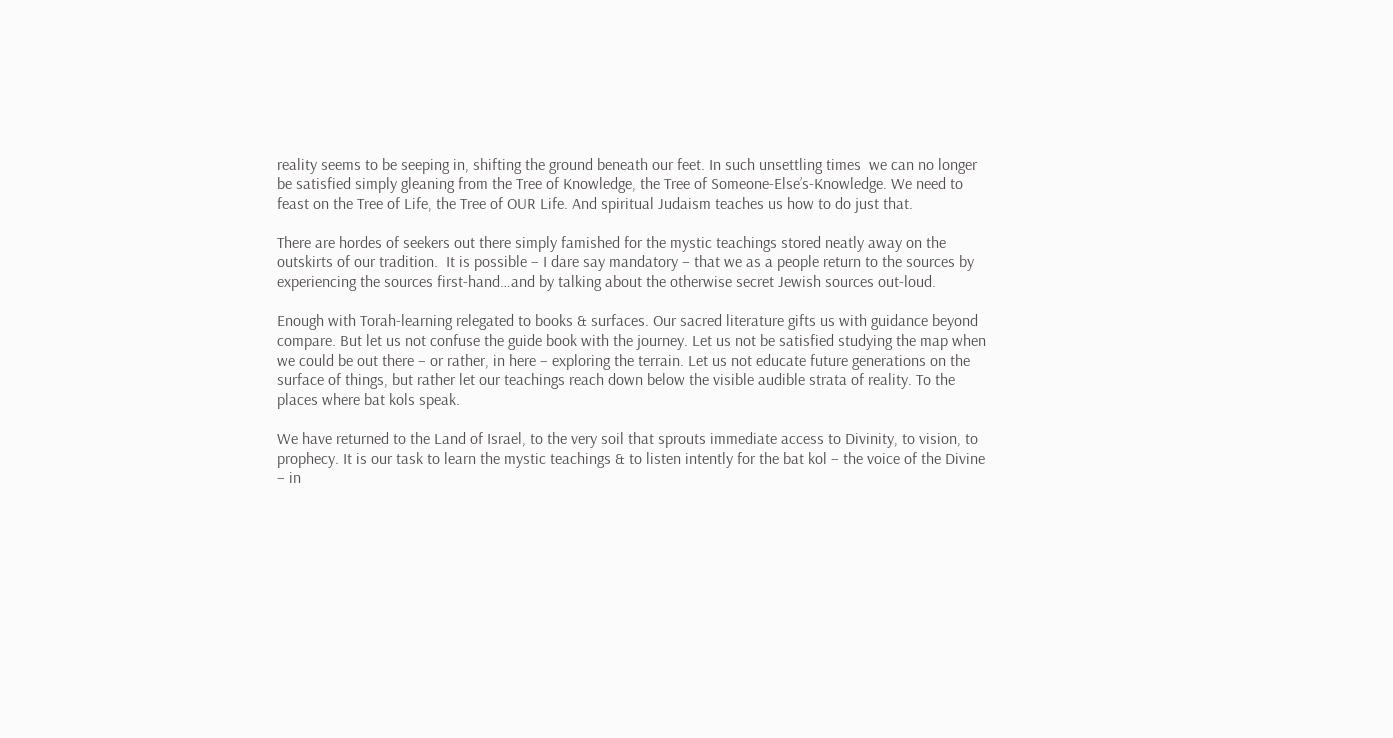reality seems to be seeping in, shifting the ground beneath our feet. In such unsettling times  we can no longer be satisfied simply gleaning from the Tree of Knowledge, the Tree of Someone-Else’s-Knowledge. We need to feast on the Tree of Life, the Tree of OUR Life. And spiritual Judaism teaches us how to do just that.

There are hordes of seekers out there simply famished for the mystic teachings stored neatly away on the outskirts of our tradition.  It is possible – I dare say mandatory – that we as a people return to the sources by experiencing the sources first-hand…and by talking about the otherwise secret Jewish sources out-loud.

Enough with Torah-learning relegated to books & surfaces. Our sacred literature gifts us with guidance beyond compare. But let us not confuse the guide book with the journey. Let us not be satisfied studying the map when we could be out there – or rather, in here – exploring the terrain. Let us not educate future generations on the surface of things, but rather let our teachings reach down below the visible audible strata of reality. To the places where bat kols speak.

We have returned to the Land of Israel, to the very soil that sprouts immediate access to Divinity, to vision, to prophecy. It is our task to learn the mystic teachings & to listen intently for the bat kol – the voice of the Divine – in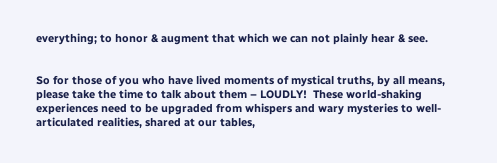everything; to honor & augment that which we can not plainly hear & see.


So for those of you who have lived moments of mystical truths, by all means, please take the time to talk about them – LOUDLY!  These world-shaking experiences need to be upgraded from whispers and wary mysteries to well-articulated realities, shared at our tables,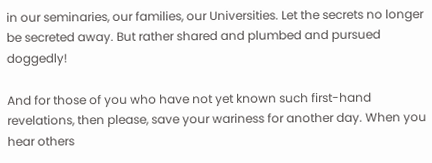in our seminaries, our families, our Universities. Let the secrets no longer be secreted away. But rather shared and plumbed and pursued doggedly!

And for those of you who have not yet known such first-hand revelations, then please, save your wariness for another day. When you hear others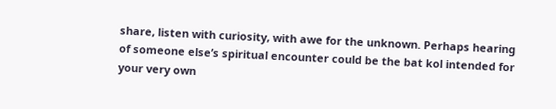share, listen with curiosity, with awe for the unknown. Perhaps hearing of someone else’s spiritual encounter could be the bat kol intended for your very own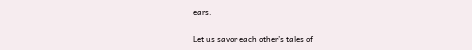ears.

Let us savor each other’s tales of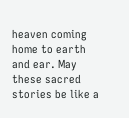heaven coming home to earth and ear. May these sacred stories be like a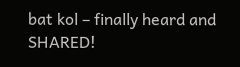bat kol – finally heard and SHARED!